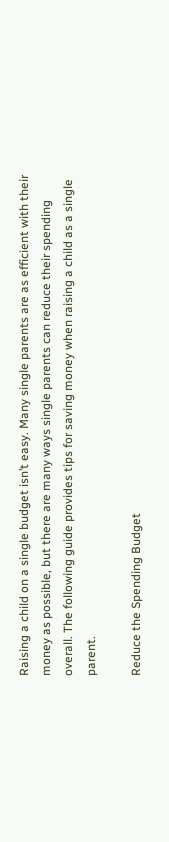Raising a child on a single budget isn’t easy. Many single parents are as efficient with their money as possible, but there are many ways single parents can reduce their spending overall. The following guide provides tips for saving money when raising a child as a single parent.

Reduce the Spending Budget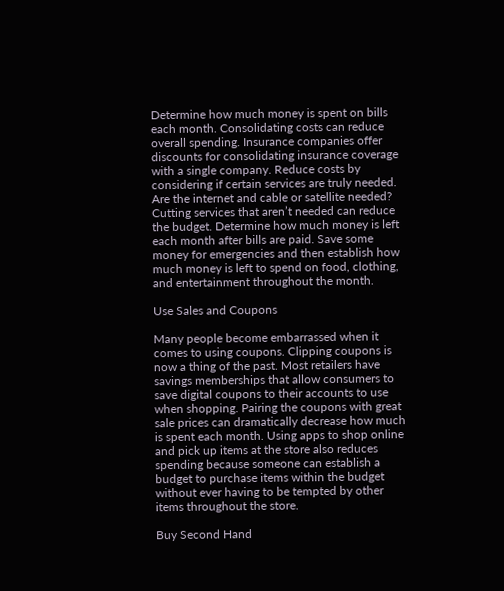Determine how much money is spent on bills each month. Consolidating costs can reduce overall spending. Insurance companies offer discounts for consolidating insurance coverage with a single company. Reduce costs by considering if certain services are truly needed. Are the internet and cable or satellite needed? Cutting services that aren’t needed can reduce the budget. Determine how much money is left each month after bills are paid. Save some money for emergencies and then establish how much money is left to spend on food, clothing, and entertainment throughout the month.

Use Sales and Coupons

Many people become embarrassed when it comes to using coupons. Clipping coupons is now a thing of the past. Most retailers have savings memberships that allow consumers to save digital coupons to their accounts to use when shopping. Pairing the coupons with great sale prices can dramatically decrease how much is spent each month. Using apps to shop online and pick up items at the store also reduces spending because someone can establish a budget to purchase items within the budget without ever having to be tempted by other items throughout the store.

Buy Second Hand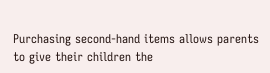Purchasing second-hand items allows parents to give their children the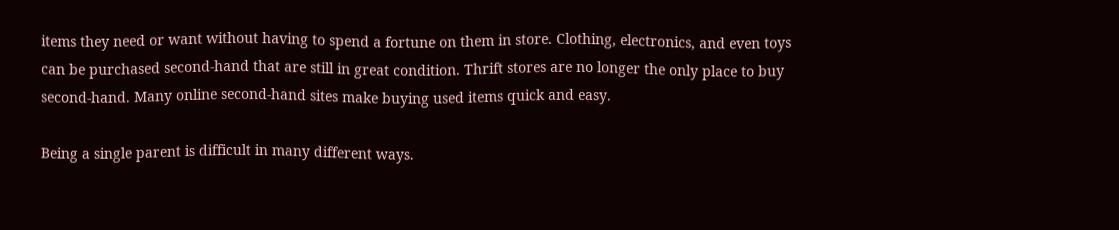items they need or want without having to spend a fortune on them in store. Clothing, electronics, and even toys can be purchased second-hand that are still in great condition. Thrift stores are no longer the only place to buy second-hand. Many online second-hand sites make buying used items quick and easy.

Being a single parent is difficult in many different ways.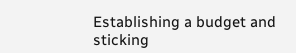Establishing a budget and sticking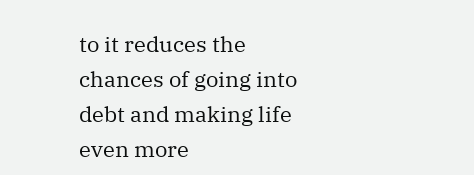to it reduces the chances of going into debt and making life even more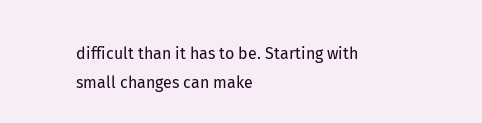difficult than it has to be. Starting with small changes can make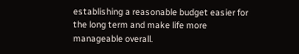establishing a reasonable budget easier for the long term and make life more manageable overall.